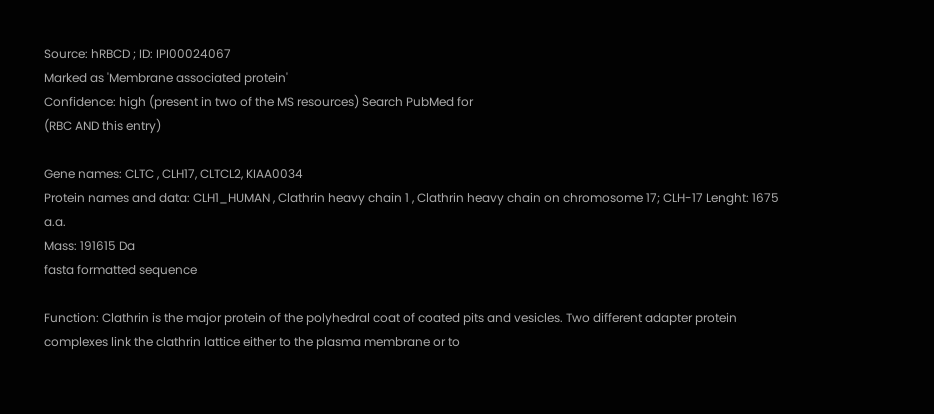Source: hRBCD ; ID: IPI00024067
Marked as 'Membrane associated protein'
Confidence: high (present in two of the MS resources) Search PubMed for
(RBC AND this entry)

Gene names: CLTC , CLH17, CLTCL2, KIAA0034
Protein names and data: CLH1_HUMAN , Clathrin heavy chain 1 , Clathrin heavy chain on chromosome 17; CLH-17 Lenght: 1675 a.a.
Mass: 191615 Da
fasta formatted sequence

Function: Clathrin is the major protein of the polyhedral coat of coated pits and vesicles. Two different adapter protein complexes link the clathrin lattice either to the plasma membrane or to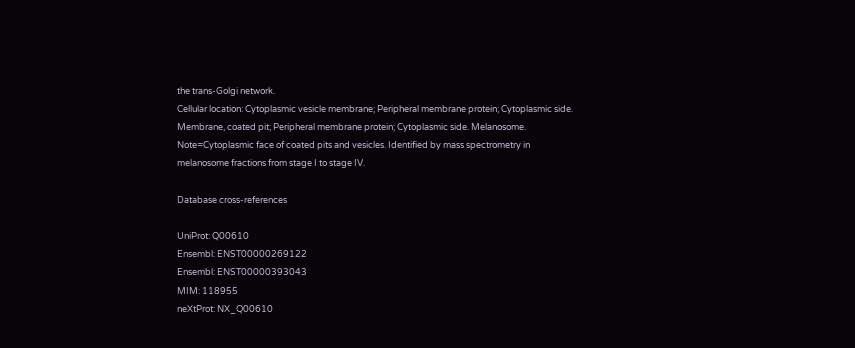the trans-Golgi network.
Cellular location: Cytoplasmic vesicle membrane; Peripheral membrane protein; Cytoplasmic side. Membrane, coated pit; Peripheral membrane protein; Cytoplasmic side. Melanosome. Note=Cytoplasmic face of coated pits and vesicles. Identified by mass spectrometry in melanosome fractions from stage I to stage IV.

Database cross-references

UniProt: Q00610
Ensembl: ENST00000269122
Ensembl: ENST00000393043
MIM: 118955
neXtProt: NX_Q00610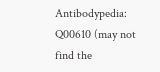Antibodypedia: Q00610 (may not find the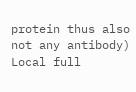protein thus also not any antibody)
Local full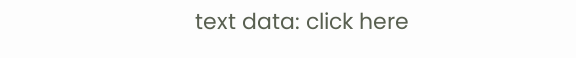text data: click here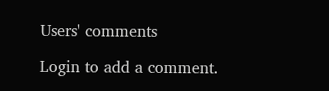Users' comments

Login to add a comment.